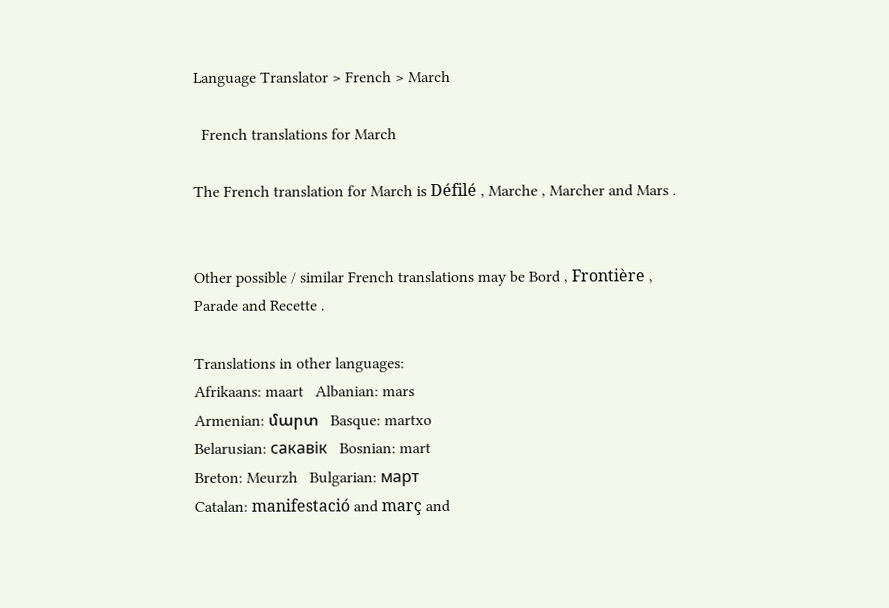Language Translator > French > March

  French translations for March

The French translation for March is Défilé , Marche , Marcher and Mars .


Other possible / similar French translations may be Bord , Frontière , Parade and Recette .

Translations in other languages:
Afrikaans: maart   Albanian: mars
Armenian: մարտ   Basque: martxo
Belarusian: сакавік   Bosnian: mart
Breton: Meurzh   Bulgarian: март
Catalan: manifestació and març and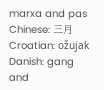marxa and pas   Chinese: 三月
Croatian: ožujak   Danish: gang and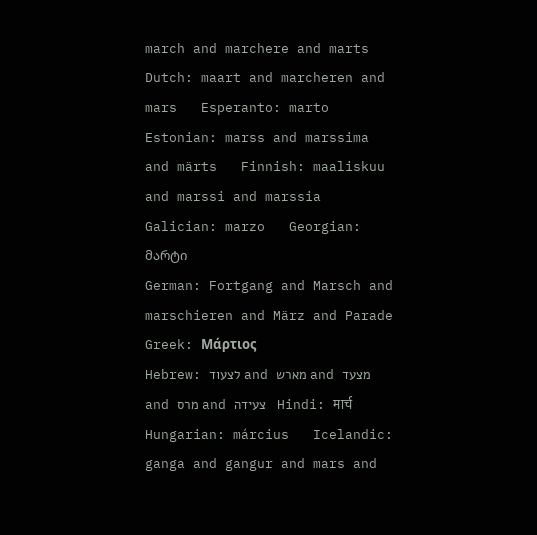march and marchere and marts
Dutch: maart and marcheren and mars   Esperanto: marto
Estonian: marss and marssima and märts   Finnish: maaliskuu and marssi and marssia
Galician: marzo   Georgian: მარტი
German: Fortgang and Marsch and marschieren and März and Parade   Greek: Μάρτιος
Hebrew: לצעוד and מארש and מצעד and מרס and צעידה   Hindi: मार्च
Hungarian: március   Icelandic: ganga and gangur and mars and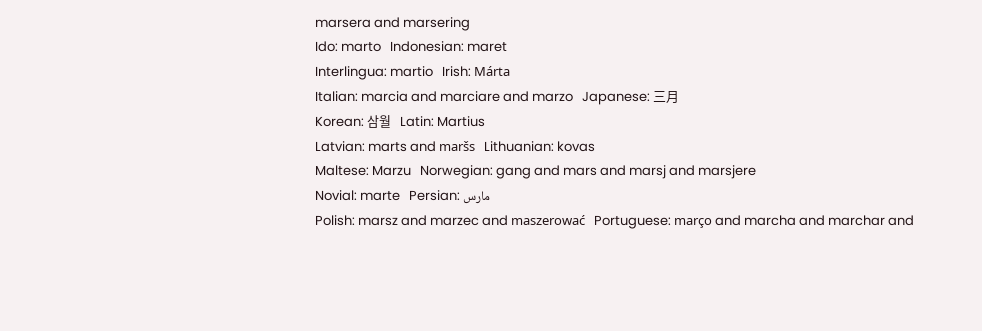marsera and marsering
Ido: marto   Indonesian: maret
Interlingua: martio   Irish: Márta
Italian: marcia and marciare and marzo   Japanese: 三月
Korean: 삼월   Latin: Martius
Latvian: marts and maršs   Lithuanian: kovas
Maltese: Marzu   Norwegian: gang and mars and marsj and marsjere
Novial: marte   Persian: مارس
Polish: marsz and marzec and maszerować   Portuguese: março and marcha and marchar and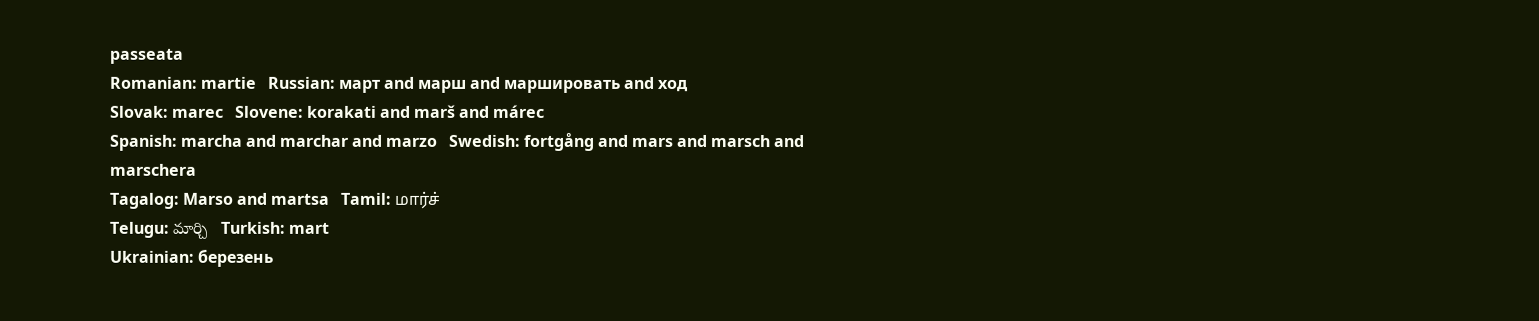passeata
Romanian: martie   Russian: март and марш and маршировать and ход
Slovak: marec   Slovene: korakati and marš and márec
Spanish: marcha and marchar and marzo   Swedish: fortgång and mars and marsch and marschera
Tagalog: Marso and martsa   Tamil: மார்ச்
Telugu: మార్చి   Turkish: mart
Ukrainian: березень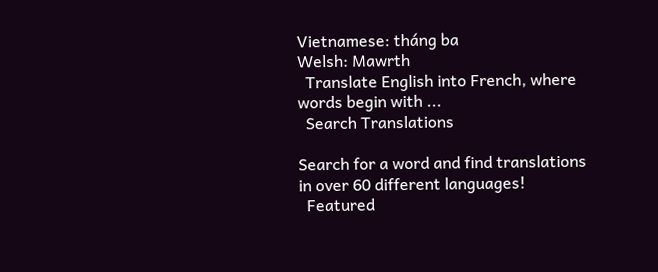Vietnamese: tháng ba
Welsh: Mawrth
  Translate English into French, where words begin with ...
  Search Translations

Search for a word and find translations in over 60 different languages!
  Featured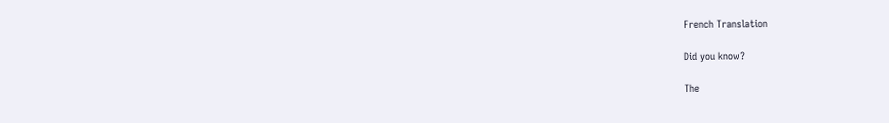French Translation

Did you know?

The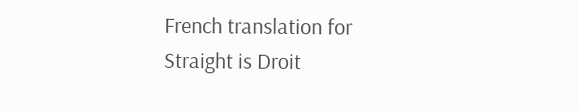French translation for Straight is Droit